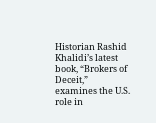Historian Rashid Khalidi’s latest book, “Brokers of Deceit,” examines the U.S. role in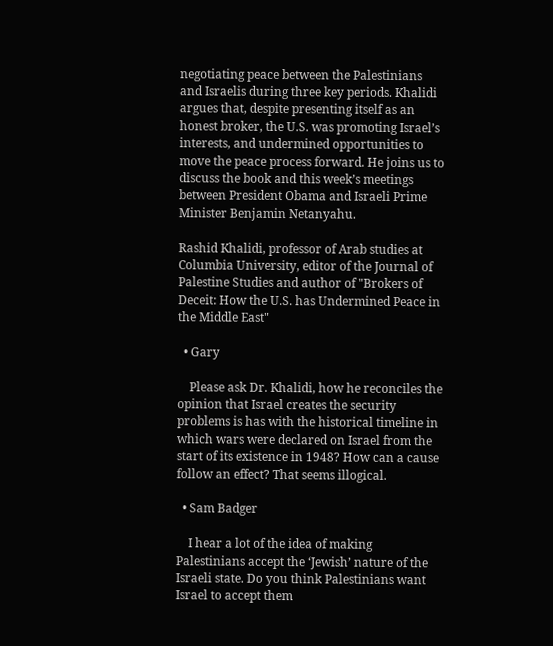negotiating peace between the Palestinians and Israelis during three key periods. Khalidi argues that, despite presenting itself as an honest broker, the U.S. was promoting Israel’s interests, and undermined opportunities to move the peace process forward. He joins us to discuss the book and this week’s meetings between President Obama and Israeli Prime Minister Benjamin Netanyahu.

Rashid Khalidi, professor of Arab studies at Columbia University, editor of the Journal of Palestine Studies and author of "Brokers of Deceit: How the U.S. has Undermined Peace in the Middle East"

  • Gary

    Please ask Dr. Khalidi, how he reconciles the opinion that Israel creates the security problems is has with the historical timeline in which wars were declared on Israel from the start of its existence in 1948? How can a cause follow an effect? That seems illogical.

  • Sam Badger

    I hear a lot of the idea of making Palestinians accept the ‘Jewish’ nature of the Israeli state. Do you think Palestinians want Israel to accept them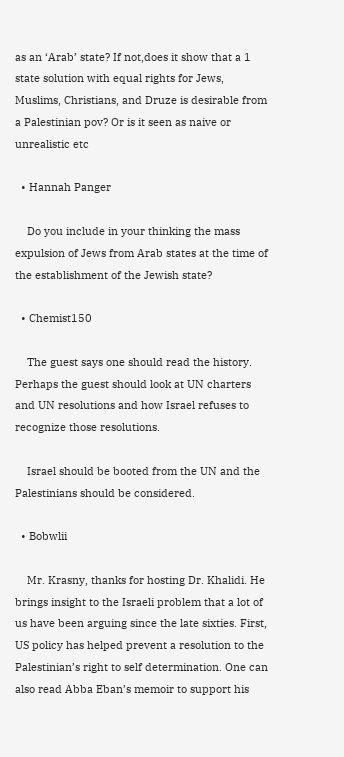as an ‘Arab’ state? If not,does it show that a 1 state solution with equal rights for Jews, Muslims, Christians, and Druze is desirable from a Palestinian pov? Or is it seen as naive or unrealistic etc

  • Hannah Panger

    Do you include in your thinking the mass expulsion of Jews from Arab states at the time of the establishment of the Jewish state?

  • Chemist150

    The guest says one should read the history. Perhaps the guest should look at UN charters and UN resolutions and how Israel refuses to recognize those resolutions.

    Israel should be booted from the UN and the Palestinians should be considered.

  • Bobwlii

    Mr. Krasny, thanks for hosting Dr. Khalidi. He brings insight to the Israeli problem that a lot of us have been arguing since the late sixties. First, US policy has helped prevent a resolution to the Palestinian’s right to self determination. One can also read Abba Eban’s memoir to support his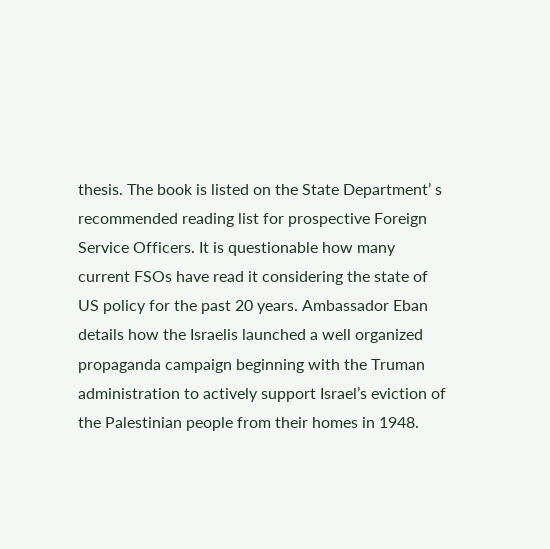thesis. The book is listed on the State Department’ s recommended reading list for prospective Foreign Service Officers. It is questionable how many current FSOs have read it considering the state of US policy for the past 20 years. Ambassador Eban details how the Israelis launched a well organized propaganda campaign beginning with the Truman administration to actively support Israel’s eviction of the Palestinian people from their homes in 1948.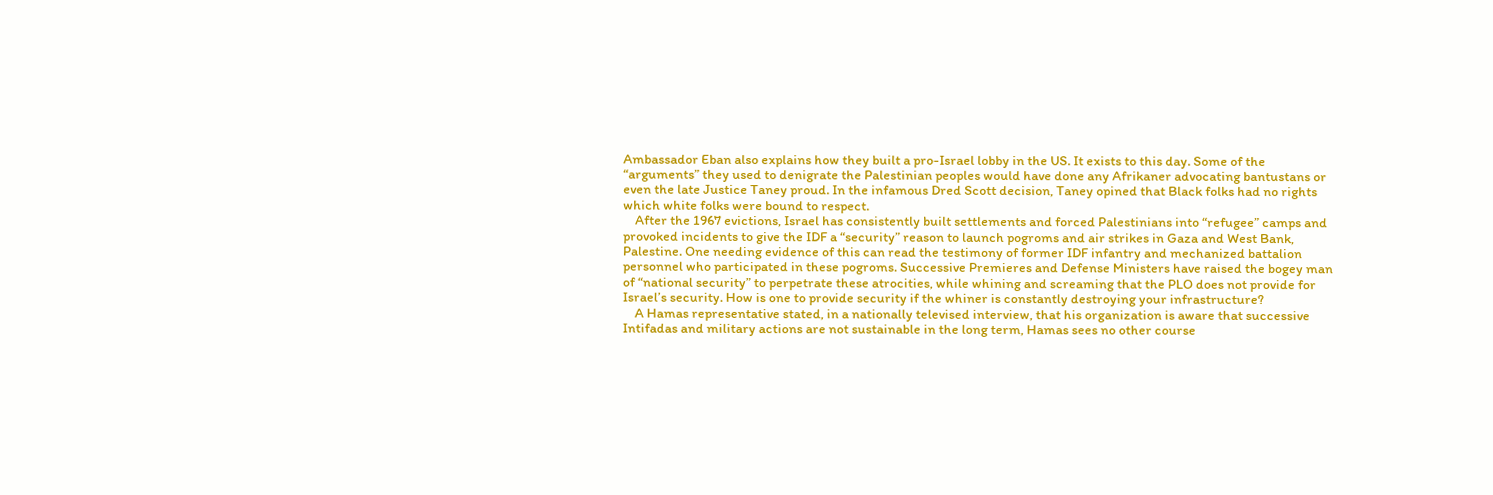Ambassador Eban also explains how they built a pro-Israel lobby in the US. It exists to this day. Some of the “arguments” they used to denigrate the Palestinian peoples would have done any Afrikaner advocating bantustans or even the late Justice Taney proud. In the infamous Dred Scott decision, Taney opined that Black folks had no rights which white folks were bound to respect.
    After the 1967 evictions, Israel has consistently built settlements and forced Palestinians into “refugee” camps and provoked incidents to give the IDF a “security” reason to launch pogroms and air strikes in Gaza and West Bank, Palestine. One needing evidence of this can read the testimony of former IDF infantry and mechanized battalion personnel who participated in these pogroms. Successive Premieres and Defense Ministers have raised the bogey man of “national security” to perpetrate these atrocities, while whining and screaming that the PLO does not provide for Israel’s security. How is one to provide security if the whiner is constantly destroying your infrastructure?
    A Hamas representative stated, in a nationally televised interview, that his organization is aware that successive Intifadas and military actions are not sustainable in the long term, Hamas sees no other course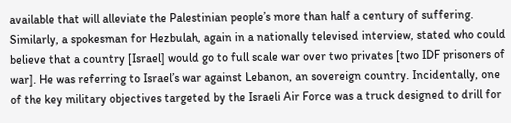available that will alleviate the Palestinian people’s more than half a century of suffering. Similarly, a spokesman for Hezbulah, again in a nationally televised interview, stated who could believe that a country [Israel] would go to full scale war over two privates [two IDF prisoners of war]. He was referring to Israel’s war against Lebanon, an sovereign country. Incidentally, one of the key military objectives targeted by the Israeli Air Force was a truck designed to drill for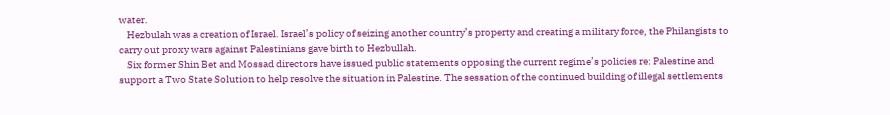water.
    Hezbulah was a creation of Israel. Israel’s policy of seizing another country’s property and creating a military force, the Philangists to carry out proxy wars against Palestinians gave birth to Hezbullah.
    Six former Shin Bet and Mossad directors have issued public statements opposing the current regime’s policies re: Palestine and support a Two State Solution to help resolve the situation in Palestine. The sessation of the continued building of illegal settlements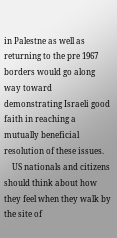in Palestne as well as returning to the pre 1967 borders would go along way toward demonstrating Israeli good faith in reaching a mutually beneficial resolution of these issues.
    US nationals and citizens should think about how they feel when they walk by the site of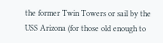the former Twin Towers or sail by the USS Arizona (for those old enough to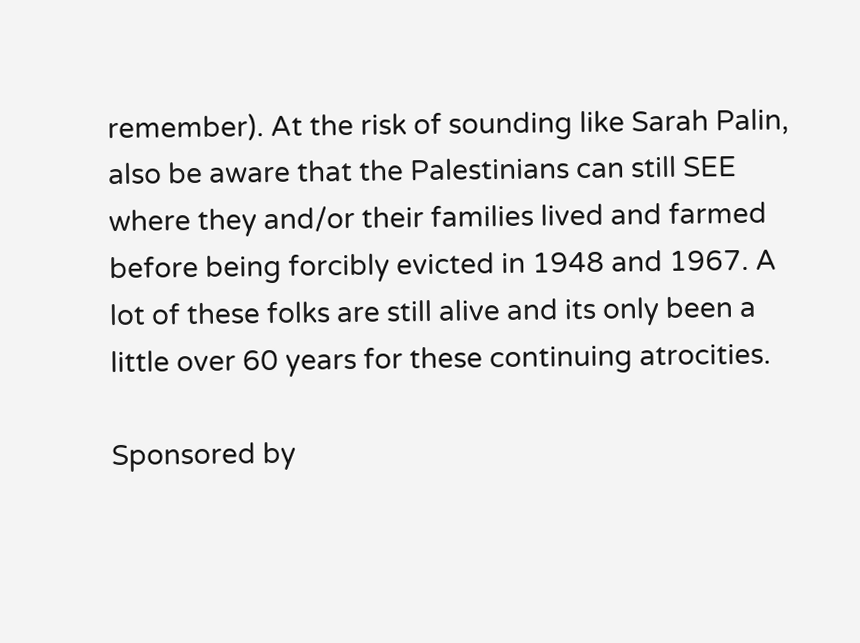remember). At the risk of sounding like Sarah Palin, also be aware that the Palestinians can still SEE where they and/or their families lived and farmed before being forcibly evicted in 1948 and 1967. A lot of these folks are still alive and its only been a little over 60 years for these continuing atrocities.

Sponsored by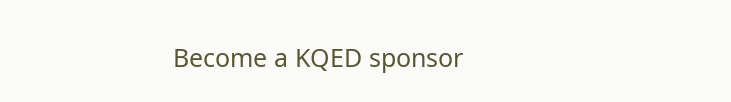Become a KQED sponsor